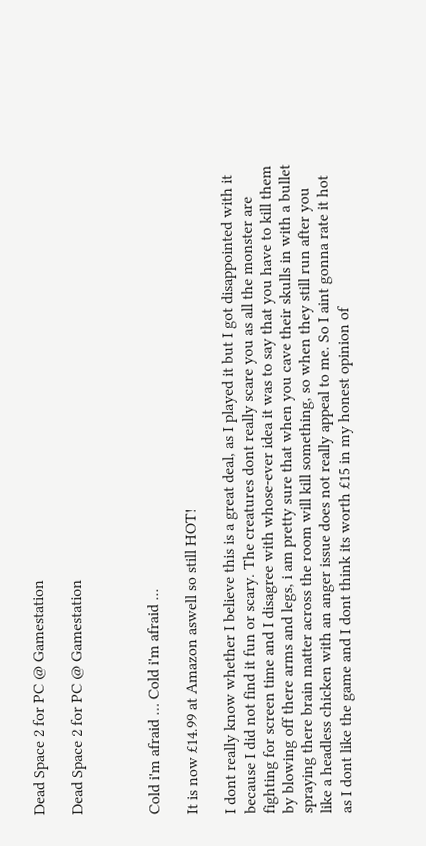Dead Space 2 for PC @ Gamestation

Dead Space 2 for PC @ Gamestation



Cold i'm afraid … Cold i'm afraid ...

It is now £14.99 at Amazon aswell so still HOT!

I dont really know whether I believe this is a great deal, as I played it but I got disappointed with it because I did not find it fun or scary. The creatures dont really scare you as all the monster are fighting for screen time and I disagree with whose-ever idea it was to say that you have to kill them by blowing off there arms and legs, i am pretty sure that when you cave their skulls in with a bullet spraying there brain matter across the room will kill something, so when they still run after you like a headless chicken with an anger issue does not really appeal to me. So I aint gonna rate it hot as I dont like the game and I dont think its worth £15 in my honest opinion of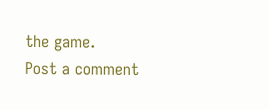the game.
Post a comment